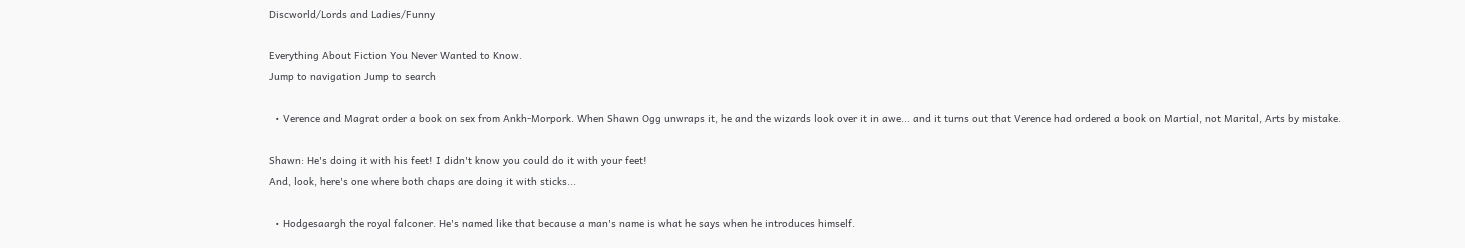Discworld/Lords and Ladies/Funny

Everything About Fiction You Never Wanted to Know.
Jump to navigation Jump to search

  • Verence and Magrat order a book on sex from Ankh-Morpork. When Shawn Ogg unwraps it, he and the wizards look over it in awe... and it turns out that Verence had ordered a book on Martial, not Marital, Arts by mistake.

Shawn: He's doing it with his feet! I didn't know you could do it with your feet!
And, look, here's one where both chaps are doing it with sticks...

  • Hodgesaargh the royal falconer. He's named like that because a man's name is what he says when he introduces himself.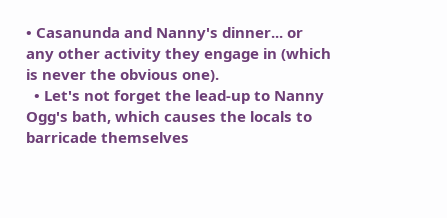• Casanunda and Nanny's dinner... or any other activity they engage in (which is never the obvious one).
  • Let's not forget the lead-up to Nanny Ogg's bath, which causes the locals to barricade themselves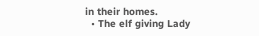in their homes.
  • The elf giving Lady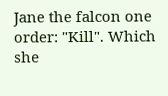Jane the falcon one order: "Kill". Which she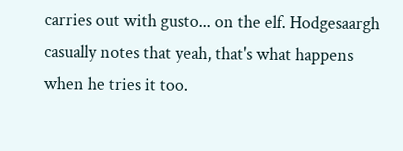carries out with gusto... on the elf. Hodgesaargh casually notes that yeah, that's what happens when he tries it too.